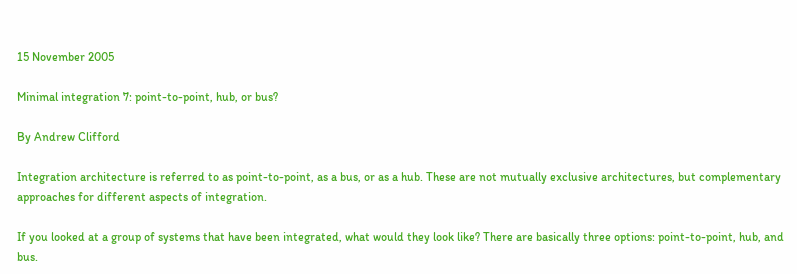15 November 2005

Minimal integration 7: point-to-point, hub, or bus?

By Andrew Clifford

Integration architecture is referred to as point-to-point, as a bus, or as a hub. These are not mutually exclusive architectures, but complementary approaches for different aspects of integration.

If you looked at a group of systems that have been integrated, what would they look like? There are basically three options: point-to-point, hub, and bus.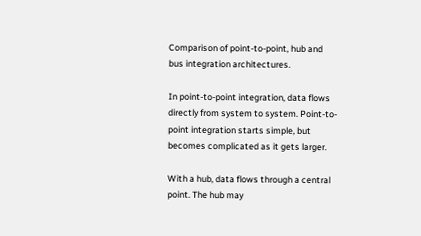Comparison of point-to-point, hub and bus integration architectures.

In point-to-point integration, data flows directly from system to system. Point-to-point integration starts simple, but becomes complicated as it gets larger.

With a hub, data flows through a central point. The hub may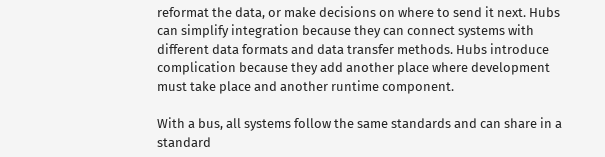reformat the data, or make decisions on where to send it next. Hubs can simplify integration because they can connect systems with different data formats and data transfer methods. Hubs introduce complication because they add another place where development must take place and another runtime component.

With a bus, all systems follow the same standards and can share in a standard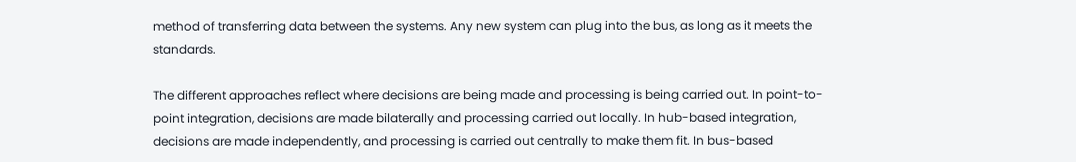method of transferring data between the systems. Any new system can plug into the bus, as long as it meets the standards.

The different approaches reflect where decisions are being made and processing is being carried out. In point-to-point integration, decisions are made bilaterally and processing carried out locally. In hub-based integration, decisions are made independently, and processing is carried out centrally to make them fit. In bus-based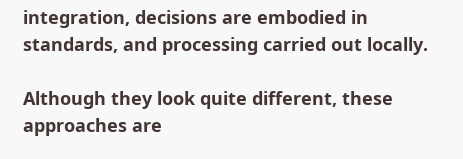integration, decisions are embodied in standards, and processing carried out locally.

Although they look quite different, these approaches are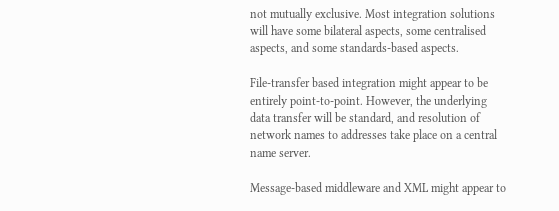not mutually exclusive. Most integration solutions will have some bilateral aspects, some centralised aspects, and some standards-based aspects.

File-transfer based integration might appear to be entirely point-to-point. However, the underlying data transfer will be standard, and resolution of network names to addresses take place on a central name server.

Message-based middleware and XML might appear to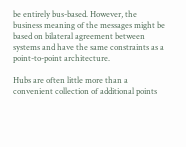be entirely bus-based. However, the business meaning of the messages might be based on bilateral agreement between systems and have the same constraints as a point-to-point architecture.

Hubs are often little more than a convenient collection of additional points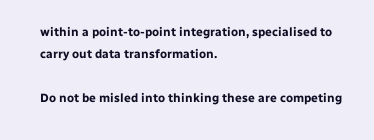within a point-to-point integration, specialised to carry out data transformation.

Do not be misled into thinking these are competing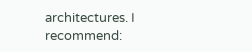architectures. I recommend: